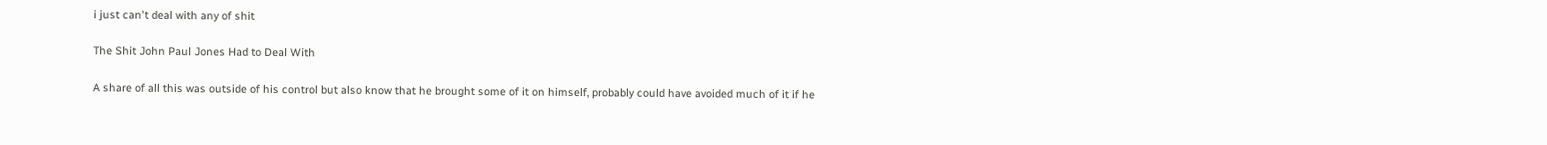i just can't deal with any of shit

The Shit John Paul Jones Had to Deal With

A share of all this was outside of his control but also know that he brought some of it on himself, probably could have avoided much of it if he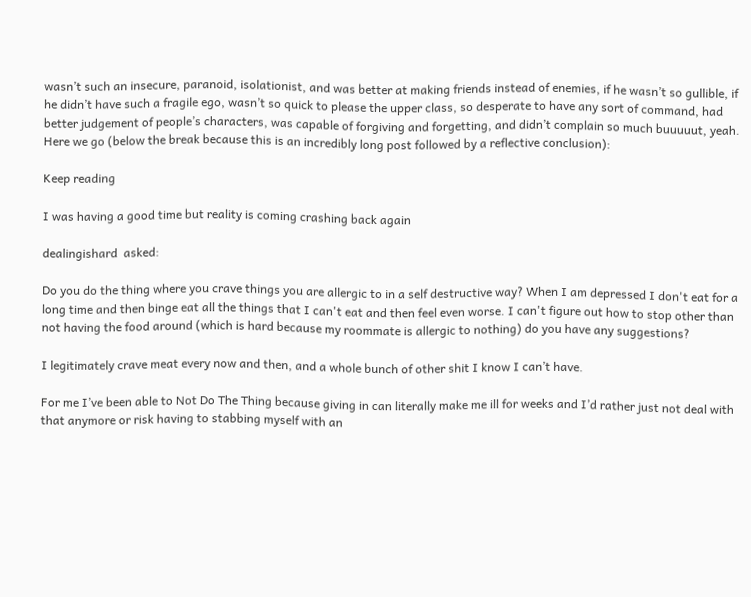wasn’t such an insecure, paranoid, isolationist, and was better at making friends instead of enemies, if he wasn’t so gullible, if he didn’t have such a fragile ego, wasn’t so quick to please the upper class, so desperate to have any sort of command, had better judgement of people’s characters, was capable of forgiving and forgetting, and didn’t complain so much buuuuut, yeah. Here we go (below the break because this is an incredibly long post followed by a reflective conclusion):

Keep reading

I was having a good time but reality is coming crashing back again

dealingishard  asked:

Do you do the thing where you crave things you are allergic to in a self destructive way? When I am depressed I don't eat for a long time and then binge eat all the things that I can't eat and then feel even worse. I can't figure out how to stop other than not having the food around (which is hard because my roommate is allergic to nothing) do you have any suggestions?

I legitimately crave meat every now and then, and a whole bunch of other shit I know I can’t have.

For me I’ve been able to Not Do The Thing because giving in can literally make me ill for weeks and I’d rather just not deal with that anymore or risk having to stabbing myself with an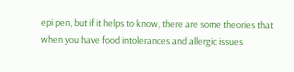epi pen, but if it helps to know, there are some theories that when you have food intolerances and allergic issues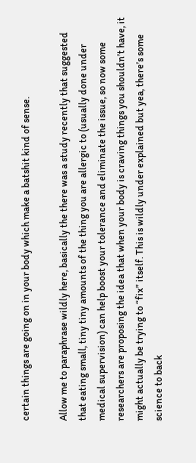certain things are going on in your body which make a batshit kind of sense.

Allow me to paraphrase wildly here, basically the there was a study recently that suggested that eating small, tiny tiny amounts of the thing you are allergic to (usually done under medical supervision) can help boost your tolerance and eliminate the issue, so now some researchers are proposing the idea that when your body is craving things you shouldn’t have, it might actually be trying to “fix” itself. This is wildly under explained but yea, there’s some science to back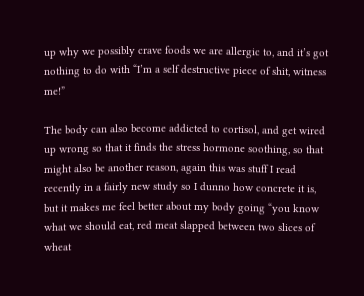up why we possibly crave foods we are allergic to, and it’s got nothing to do with “I’m a self destructive piece of shit, witness me!”

The body can also become addicted to cortisol, and get wired up wrong so that it finds the stress hormone soothing, so that might also be another reason, again this was stuff I read recently in a fairly new study so I dunno how concrete it is, but it makes me feel better about my body going “you know what we should eat, red meat slapped between two slices of wheat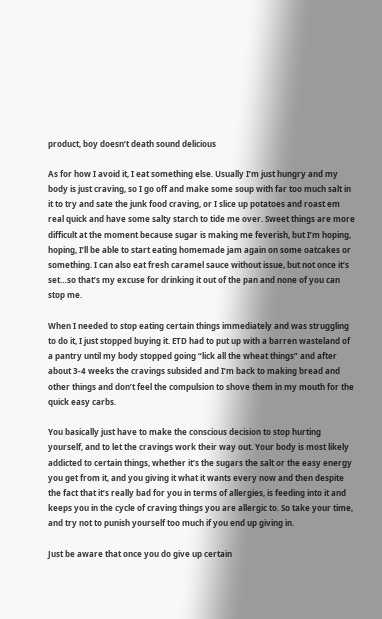product, boy doesn’t death sound delicious

As for how I avoid it, I eat something else. Usually I’m just hungry and my body is just craving, so I go off and make some soup with far too much salt in it to try and sate the junk food craving, or I slice up potatoes and roast em real quick and have some salty starch to tide me over. Sweet things are more difficult at the moment because sugar is making me feverish, but I’m hoping, hoping, I’ll be able to start eating homemade jam again on some oatcakes or something. I can also eat fresh caramel sauce without issue, but not once it’s set…so that’s my excuse for drinking it out of the pan and none of you can stop me.

When I needed to stop eating certain things immediately and was struggling to do it, I just stopped buying it. ETD had to put up with a barren wasteland of a pantry until my body stopped going “lick all the wheat things” and after about 3-4 weeks the cravings subsided and I’m back to making bread and other things and don’t feel the compulsion to shove them in my mouth for the quick easy carbs.

You basically just have to make the conscious decision to stop hurting yourself, and to let the cravings work their way out. Your body is most likely addicted to certain things, whether it’s the sugars the salt or the easy energy you get from it, and you giving it what it wants every now and then despite the fact that it’s really bad for you in terms of allergies, is feeding into it and keeps you in the cycle of craving things you are allergic to. So take your time, and try not to punish yourself too much if you end up giving in.

Just be aware that once you do give up certain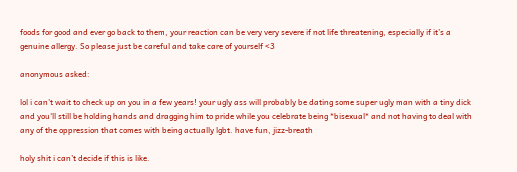foods for good and ever go back to them, your reaction can be very very severe if not life threatening, especially if it’s a genuine allergy. So please just be careful and take care of yourself <3

anonymous asked:

lol i can't wait to check up on you in a few years! your ugly ass will probably be dating some super ugly man with a tiny dick and you'll still be holding hands and dragging him to pride while you celebrate being *bisexual* and not having to deal with any of the oppression that comes with being actually lgbt. have fun, jizz-breath

holy shit i can’t decide if this is like.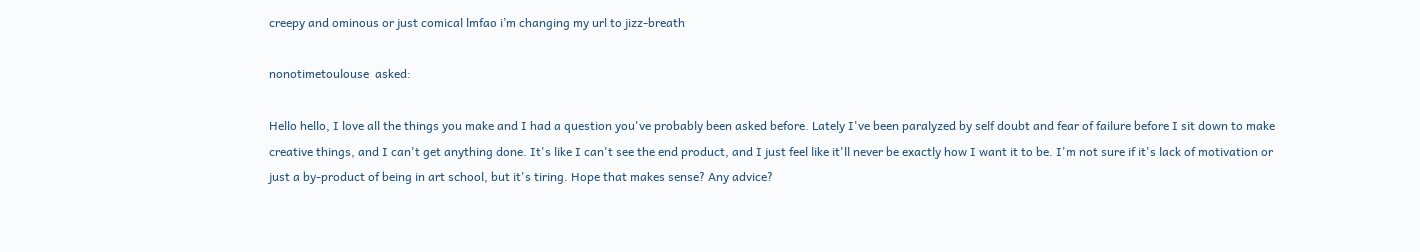creepy and ominous or just comical lmfao i’m changing my url to jizz-breath

nonotimetoulouse  asked:

Hello hello, I love all the things you make and I had a question you've probably been asked before. Lately I've been paralyzed by self doubt and fear of failure before I sit down to make creative things, and I can't get anything done. It's like I can't see the end product, and I just feel like it'll never be exactly how I want it to be. I'm not sure if it's lack of motivation or just a by-product of being in art school, but it's tiring. Hope that makes sense? Any advice?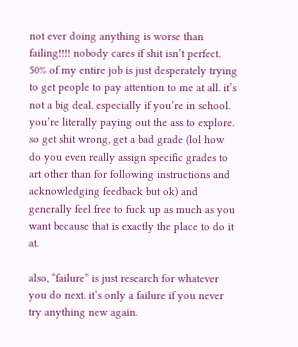not ever doing anything is worse than failing!!!! nobody cares if shit isn’t perfect. 50% of my entire job is just desperately trying to get people to pay attention to me at all. it’s not a big deal. especially if you’re in school. you’re literally paying out the ass to explore. so get shit wrong, get a bad grade (lol how do you even really assign specific grades to art other than for following instructions and acknowledging feedback but ok) and generally feel free to fuck up as much as you want because that is exactly the place to do it at.

also, “failure” is just research for whatever you do next. it’s only a failure if you never try anything new again.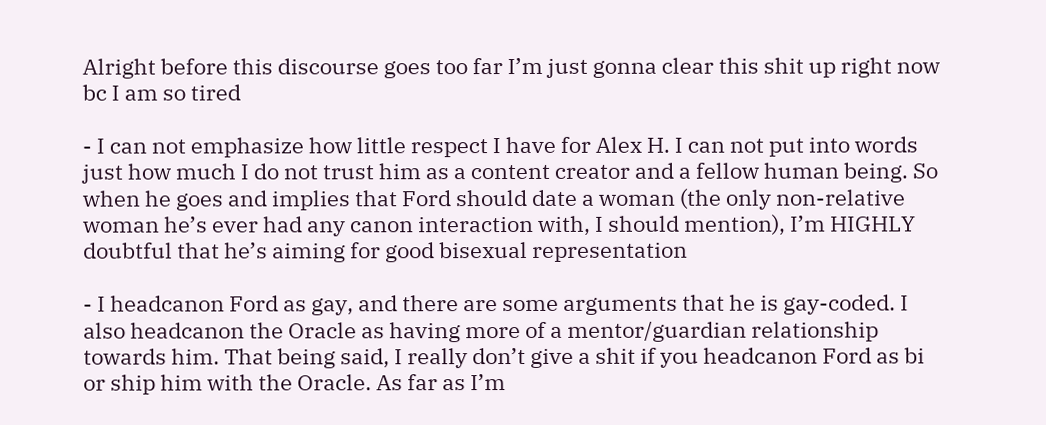Alright before this discourse goes too far I’m just gonna clear this shit up right now bc I am so tired

- I can not emphasize how little respect I have for Alex H. I can not put into words just how much I do not trust him as a content creator and a fellow human being. So when he goes and implies that Ford should date a woman (the only non-relative woman he’s ever had any canon interaction with, I should mention), I’m HIGHLY doubtful that he’s aiming for good bisexual representation

- I headcanon Ford as gay, and there are some arguments that he is gay-coded. I also headcanon the Oracle as having more of a mentor/guardian relationship towards him. That being said, I really don’t give a shit if you headcanon Ford as bi or ship him with the Oracle. As far as I’m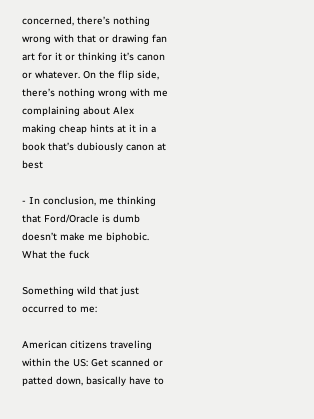concerned, there’s nothing wrong with that or drawing fan art for it or thinking it’s canon or whatever. On the flip side, there’s nothing wrong with me complaining about Alex making cheap hints at it in a book that’s dubiously canon at best

- In conclusion, me thinking that Ford/Oracle is dumb doesn’t make me biphobic. What the fuck

Something wild that just occurred to me:

American citizens traveling within the US: Get scanned or patted down, basically have to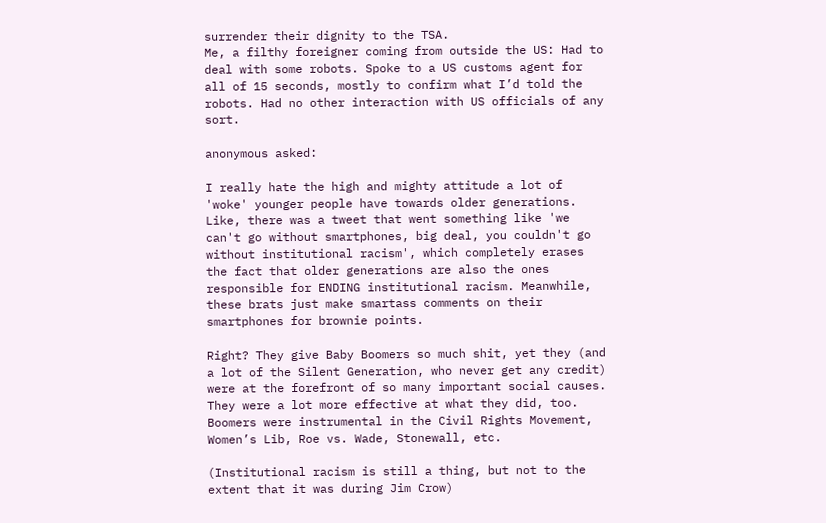surrender their dignity to the TSA.
Me, a filthy foreigner coming from outside the US: Had to deal with some robots. Spoke to a US customs agent for all of 15 seconds, mostly to confirm what I’d told the robots. Had no other interaction with US officials of any sort.

anonymous asked:

I really hate the high and mighty attitude a lot of 'woke' younger people have towards older generations. Like, there was a tweet that went something like 'we can't go without smartphones, big deal, you couldn't go without institutional racism', which completely erases the fact that older generations are also the ones responsible for ENDING institutional racism. Meanwhile, these brats just make smartass comments on their smartphones for brownie points.

Right? They give Baby Boomers so much shit, yet they (and a lot of the Silent Generation, who never get any credit) were at the forefront of so many important social causes. They were a lot more effective at what they did, too. Boomers were instrumental in the Civil Rights Movement, Women’s Lib, Roe vs. Wade, Stonewall, etc.

(Institutional racism is still a thing, but not to the extent that it was during Jim Crow)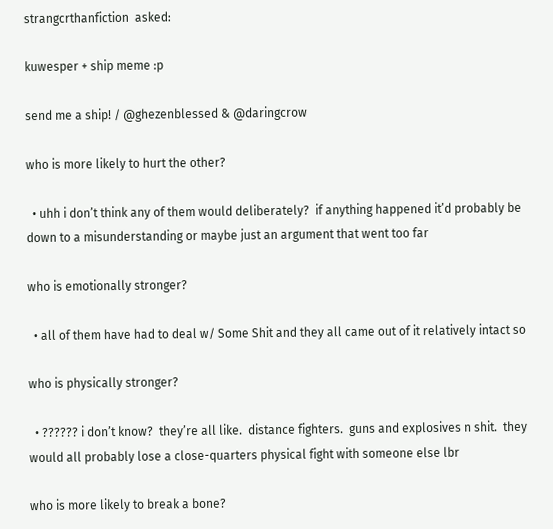strangcrthanfiction  asked:

kuwesper + ship meme :p

send me a ship! / @ghezenblessed & @daringcrow

who is more likely to hurt the other?

  • uhh i don’t think any of them would deliberately?  if anything happened it’d probably be down to a misunderstanding or maybe just an argument that went too far

who is emotionally stronger?

  • all of them have had to deal w/ Some Shit and they all came out of it relatively intact so

who is physically stronger?

  • ?????? i don’t know?  they’re all like.  distance fighters.  guns and explosives n shit.  they would all probably lose a close-quarters physical fight with someone else lbr

who is more likely to break a bone?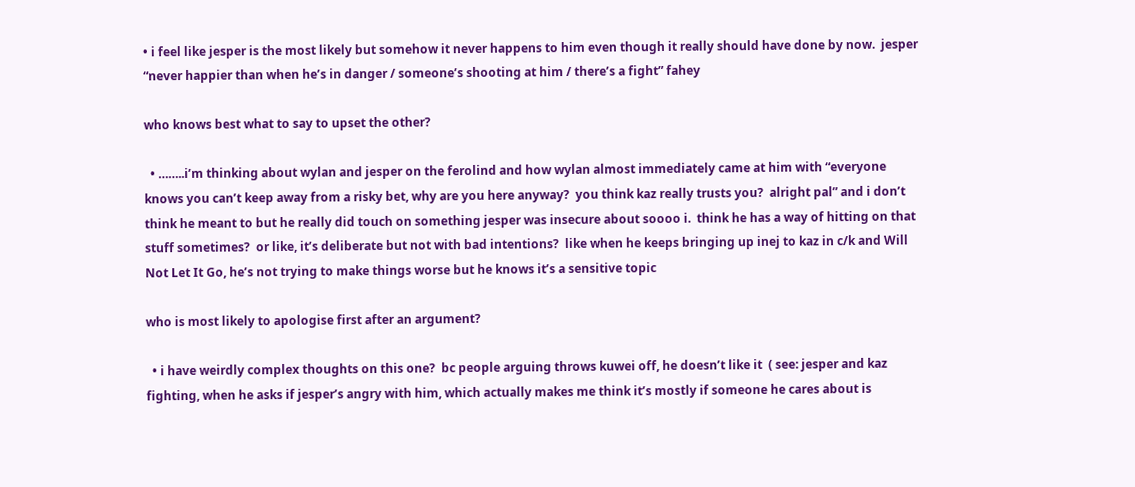• i feel like jesper is the most likely but somehow it never happens to him even though it really should have done by now.  jesper “never happier than when he’s in danger / someone’s shooting at him / there’s a fight” fahey

who knows best what to say to upset the other?

  • ……..i’m thinking about wylan and jesper on the ferolind and how wylan almost immediately came at him with “everyone knows you can’t keep away from a risky bet, why are you here anyway?  you think kaz really trusts you?  alright pal” and i don’t think he meant to but he really did touch on something jesper was insecure about soooo i.  think he has a way of hitting on that stuff sometimes?  or like, it’s deliberate but not with bad intentions?  like when he keeps bringing up inej to kaz in c/k and Will Not Let It Go, he’s not trying to make things worse but he knows it’s a sensitive topic

who is most likely to apologise first after an argument?

  • i have weirdly complex thoughts on this one?  bc people arguing throws kuwei off, he doesn’t like it  ( see: jesper and kaz fighting, when he asks if jesper’s angry with him, which actually makes me think it’s mostly if someone he cares about is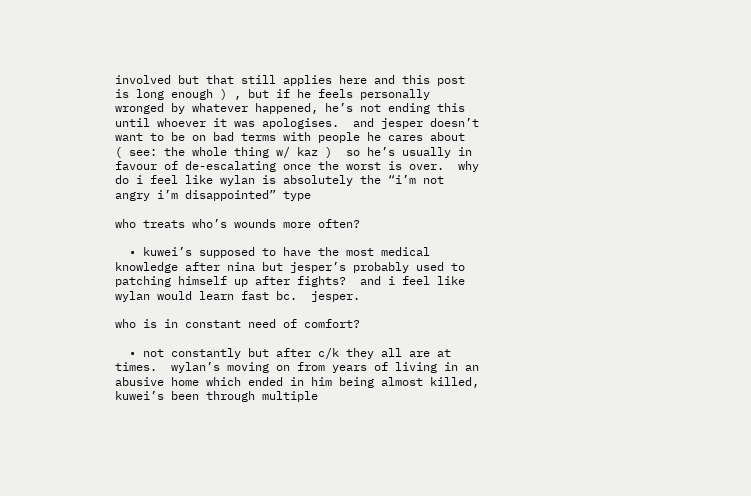involved but that still applies here and this post is long enough ) , but if he feels personally wronged by whatever happened, he’s not ending this until whoever it was apologises.  and jesper doesn’t want to be on bad terms with people he cares about  ( see: the whole thing w/ kaz )  so he’s usually in favour of de-escalating once the worst is over.  why do i feel like wylan is absolutely the “i’m not angry i’m disappointed” type

who treats who’s wounds more often?

  • kuwei’s supposed to have the most medical knowledge after nina but jesper’s probably used to patching himself up after fights?  and i feel like wylan would learn fast bc.  jesper.

who is in constant need of comfort?

  • not constantly but after c/k they all are at times.  wylan’s moving on from years of living in an abusive home which ended in him being almost killed, kuwei’s been through multiple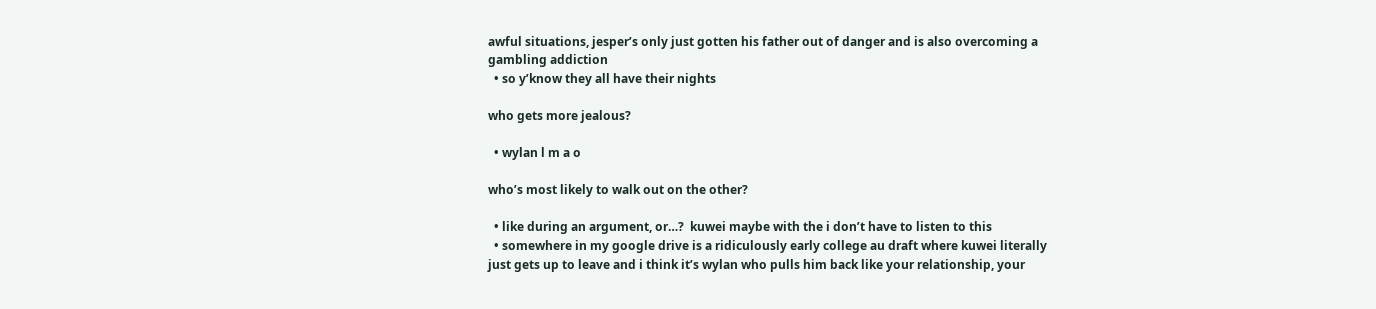awful situations, jesper’s only just gotten his father out of danger and is also overcoming a gambling addiction
  • so y’know they all have their nights

who gets more jealous?

  • wylan l m a o

who’s most likely to walk out on the other?

  • like during an argument, or…?  kuwei maybe with the i don’t have to listen to this
  • somewhere in my google drive is a ridiculously early college au draft where kuwei literally just gets up to leave and i think it’s wylan who pulls him back like your relationship, your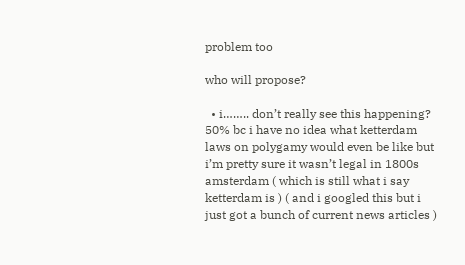problem too

who will propose?

  • i…….. don’t really see this happening?  50% bc i have no idea what ketterdam laws on polygamy would even be like but i’m pretty sure it wasn’t legal in 1800s amsterdam ( which is still what i say ketterdam is ) ( and i googled this but i just got a bunch of current news articles )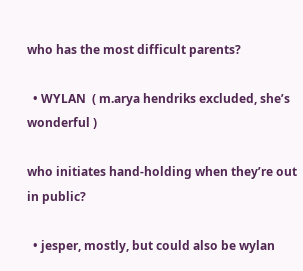who has the most difficult parents?

  • WYLAN  ( m.arya hendriks excluded, she’s wonderful )

who initiates hand-holding when they’re out in public?

  • jesper, mostly, but could also be wylan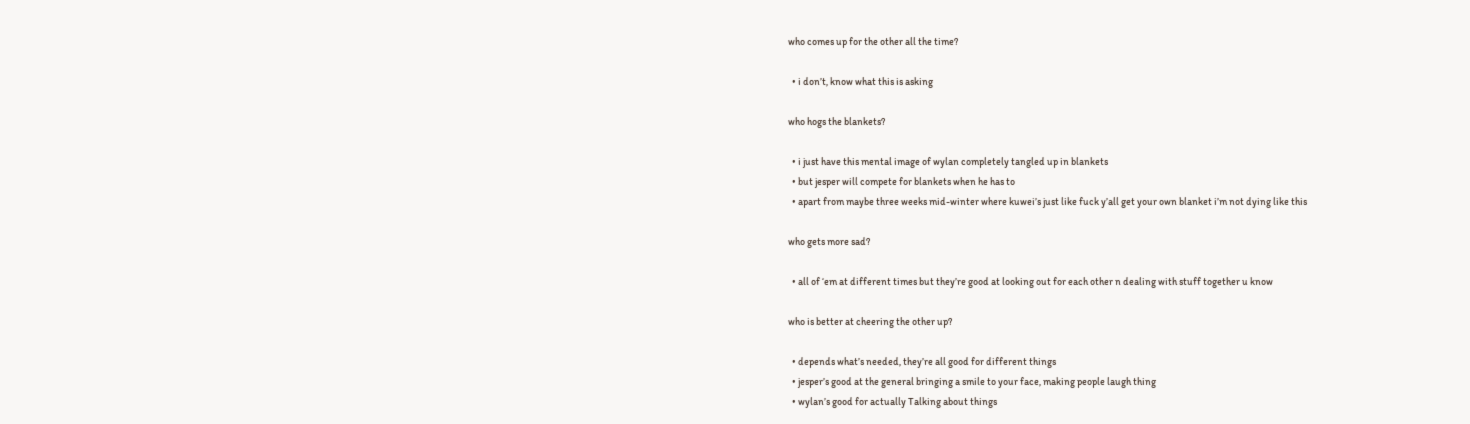who comes up for the other all the time?

  • i don’t, know what this is asking

who hogs the blankets?

  • i just have this mental image of wylan completely tangled up in blankets
  • but jesper will compete for blankets when he has to
  • apart from maybe three weeks mid-winter where kuwei’s just like fuck y’all get your own blanket i’m not dying like this

who gets more sad?

  • all of ‘em at different times but they’re good at looking out for each other n dealing with stuff together u know

who is better at cheering the other up?

  • depends what’s needed, they’re all good for different things
  • jesper’s good at the general bringing a smile to your face, making people laugh thing
  • wylan’s good for actually Talking about things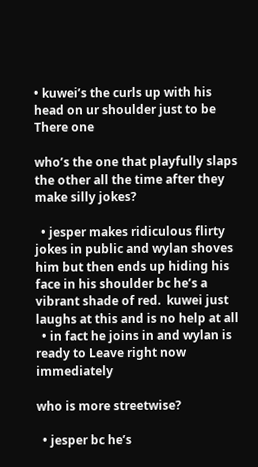• kuwei’s the curls up with his head on ur shoulder just to be There one

who’s the one that playfully slaps the other all the time after they make silly jokes?

  • jesper makes ridiculous flirty jokes in public and wylan shoves him but then ends up hiding his face in his shoulder bc he’s a vibrant shade of red.  kuwei just laughs at this and is no help at all
  • in fact he joins in and wylan is ready to Leave right now immediately

who is more streetwise?

  • jesper bc he’s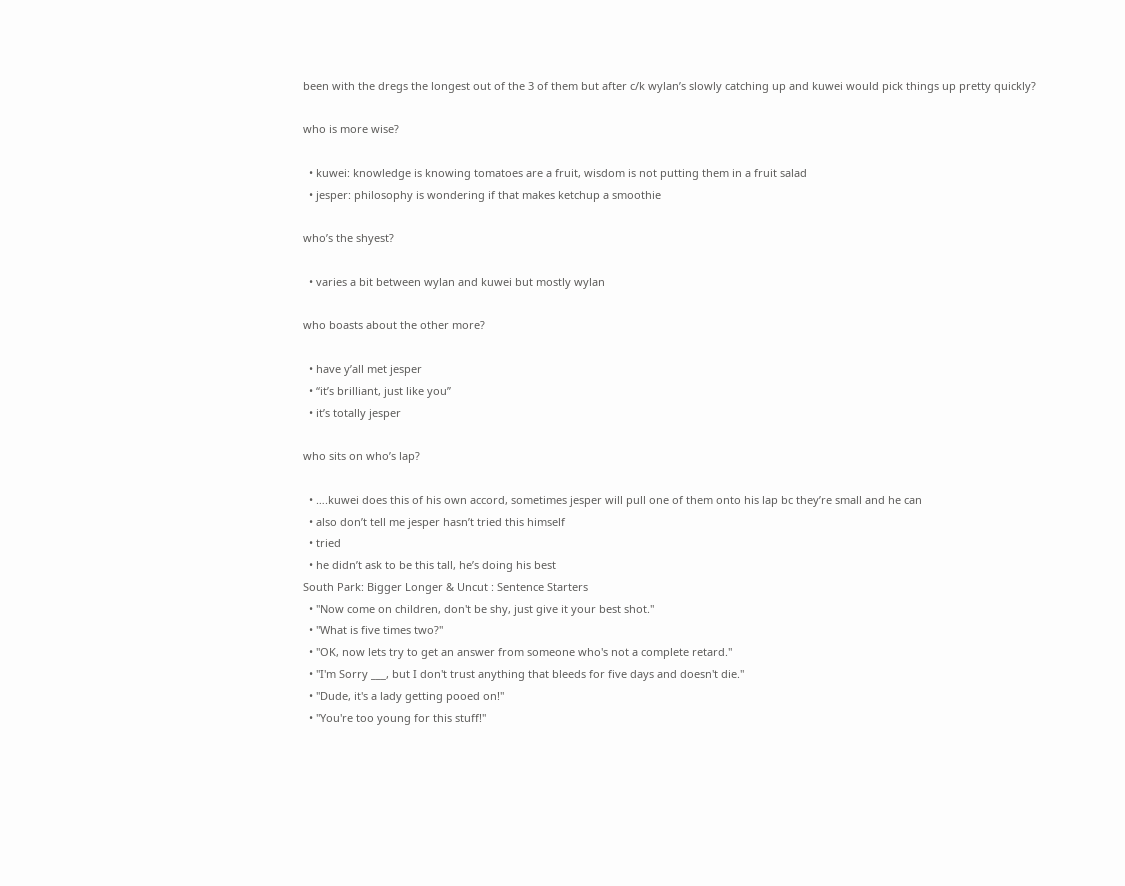been with the dregs the longest out of the 3 of them but after c/k wylan’s slowly catching up and kuwei would pick things up pretty quickly?

who is more wise?

  • kuwei: knowledge is knowing tomatoes are a fruit, wisdom is not putting them in a fruit salad
  • jesper: philosophy is wondering if that makes ketchup a smoothie

who’s the shyest?

  • varies a bit between wylan and kuwei but mostly wylan

who boasts about the other more?

  • have y’all met jesper
  • “it’s brilliant, just like you”
  • it’s totally jesper

who sits on who’s lap?

  • ….kuwei does this of his own accord, sometimes jesper will pull one of them onto his lap bc they’re small and he can
  • also don’t tell me jesper hasn’t tried this himself
  • tried
  • he didn’t ask to be this tall, he’s doing his best
South Park: Bigger Longer & Uncut : Sentence Starters
  • "Now come on children, don't be shy, just give it your best shot."
  • "What is five times two?"
  • "OK, now lets try to get an answer from someone who's not a complete retard."
  • "I'm Sorry ___, but I don't trust anything that bleeds for five days and doesn't die."
  • "Dude, it's a lady getting pooed on!"
  • "You're too young for this stuff!"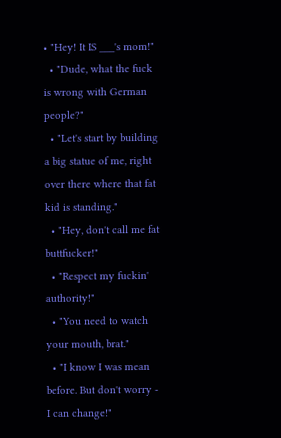• "Hey! It IS ___'s mom!"
  • "Dude, what the fuck is wrong with German people?"
  • "Let's start by building a big statue of me, right over there where that fat kid is standing."
  • "Hey, don't call me fat buttfucker!"
  • "Respect my fuckin' authority!"
  • "You need to watch your mouth, brat."
  • "I know I was mean before. But don't worry - I can change!"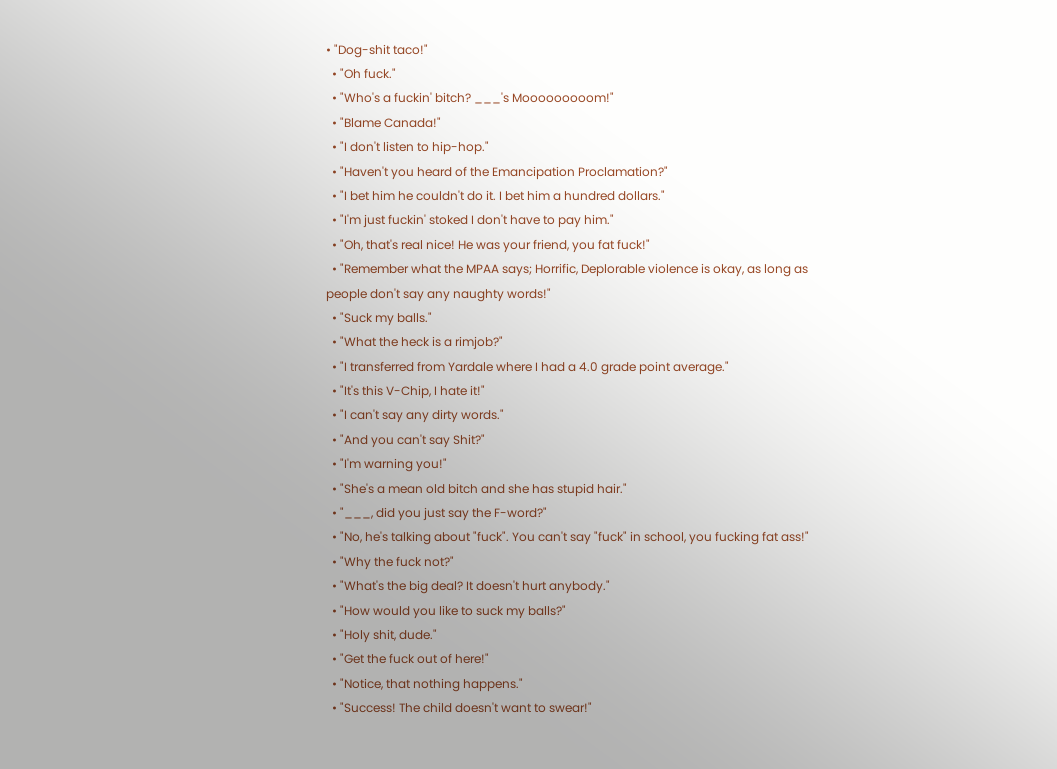• "Dog-shit taco!"
  • "Oh fuck."
  • "Who's a fuckin' bitch? ___'s Mooooooooom!"
  • "Blame Canada!"
  • "I don't listen to hip-hop."
  • "Haven't you heard of the Emancipation Proclamation?"
  • "I bet him he couldn't do it. I bet him a hundred dollars."
  • "I'm just fuckin' stoked I don't have to pay him."
  • "Oh, that's real nice! He was your friend, you fat fuck!"
  • "Remember what the MPAA says; Horrific, Deplorable violence is okay, as long as people don't say any naughty words!"
  • "Suck my balls."
  • "What the heck is a rimjob?"
  • "I transferred from Yardale where I had a 4.0 grade point average."
  • "It's this V-Chip, I hate it!"
  • "I can't say any dirty words."
  • "And you can't say Shit?"
  • "I'm warning you!"
  • "She's a mean old bitch and she has stupid hair."
  • "___, did you just say the F-word?"
  • "No, he's talking about "fuck". You can't say "fuck" in school, you fucking fat ass!"
  • "Why the fuck not?"
  • "What's the big deal? It doesn't hurt anybody."
  • "How would you like to suck my balls?"
  • "Holy shit, dude."
  • "Get the fuck out of here!"
  • "Notice, that nothing happens."
  • "Success! The child doesn't want to swear!"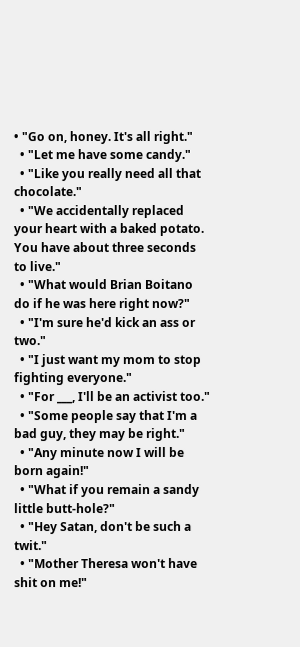• "Go on, honey. It's all right."
  • "Let me have some candy."
  • "Like you really need all that chocolate."
  • "We accidentally replaced your heart with a baked potato. You have about three seconds to live."
  • "What would Brian Boitano do if he was here right now?"
  • "I'm sure he'd kick an ass or two."
  • "I just want my mom to stop fighting everyone."
  • "For ___, I'll be an activist too."
  • "Some people say that I'm a bad guy, they may be right."
  • "Any minute now I will be born again!"
  • "What if you remain a sandy little butt-hole?"
  • "Hey Satan, don't be such a twit."
  • "Mother Theresa won't have shit on me!"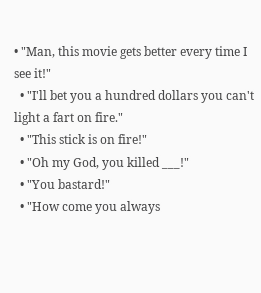• "Man, this movie gets better every time I see it!"
  • "I'll bet you a hundred dollars you can't light a fart on fire."
  • "This stick is on fire!"
  • "Oh my God, you killed ___!"
  • "You bastard!"
  • "How come you always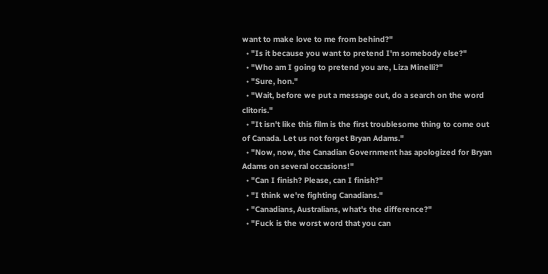want to make love to me from behind?"
  • "Is it because you want to pretend I'm somebody else?"
  • "Who am I going to pretend you are, Liza Minelli?"
  • "Sure, hon."
  • "Wait, before we put a message out, do a search on the word clitoris."
  • "It isn't like this film is the first troublesome thing to come out of Canada. Let us not forget Bryan Adams."
  • "Now, now, the Canadian Government has apologized for Bryan Adams on several occasions!"
  • "Can I finish? Please, can I finish?"
  • "I think we're fighting Canadians."
  • "Canadians, Australians, what's the difference?"
  • "Fuck is the worst word that you can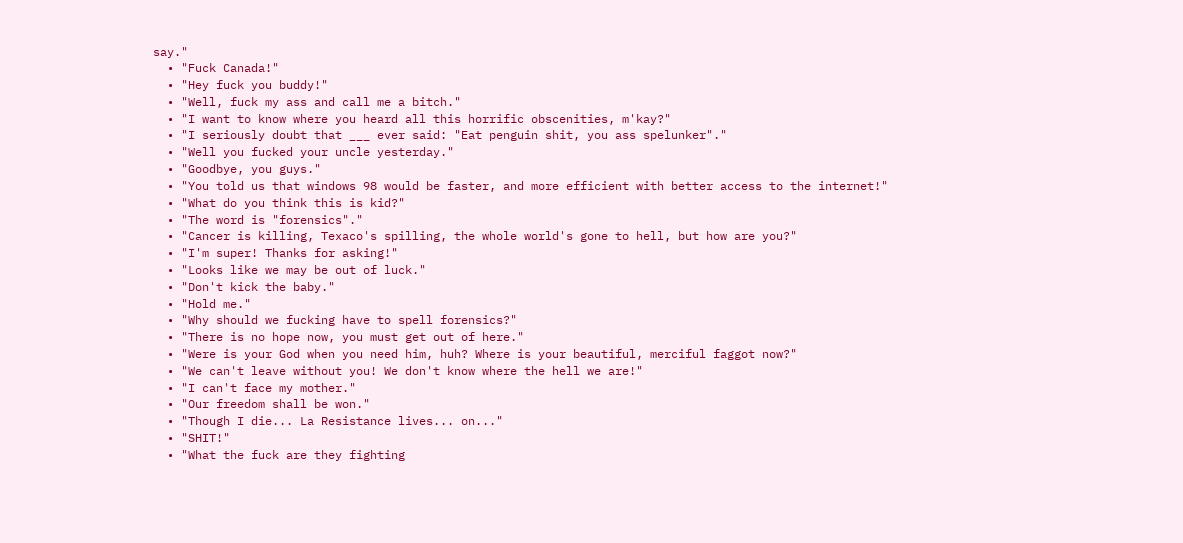say."
  • "Fuck Canada!"
  • "Hey fuck you buddy!"
  • "Well, fuck my ass and call me a bitch."
  • "I want to know where you heard all this horrific obscenities, m'kay?"
  • "I seriously doubt that ___ ever said: "Eat penguin shit, you ass spelunker"."
  • "Well you fucked your uncle yesterday."
  • "Goodbye, you guys."
  • "You told us that windows 98 would be faster, and more efficient with better access to the internet!"
  • "What do you think this is kid?"
  • "The word is "forensics"."
  • "Cancer is killing, Texaco's spilling, the whole world's gone to hell, but how are you?"
  • "I'm super! Thanks for asking!"
  • "Looks like we may be out of luck."
  • "Don't kick the baby."
  • "Hold me."
  • "Why should we fucking have to spell forensics?"
  • "There is no hope now, you must get out of here."
  • "Were is your God when you need him, huh? Where is your beautiful, merciful faggot now?"
  • "We can't leave without you! We don't know where the hell we are!"
  • "I can't face my mother."
  • "Our freedom shall be won."
  • "Though I die... La Resistance lives... on..."
  • "SHIT!"
  • "What the fuck are they fighting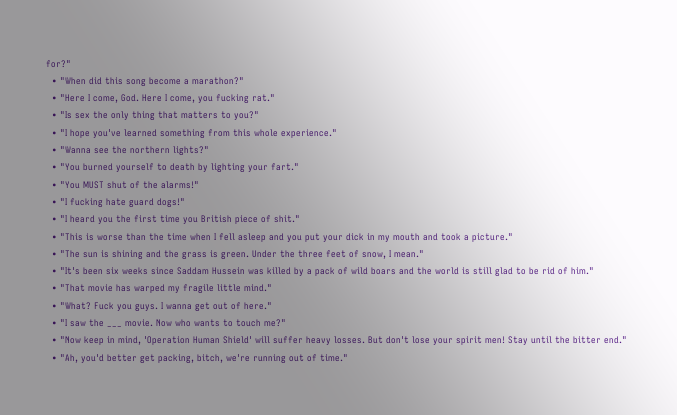for?"
  • "When did this song become a marathon?"
  • "Here I come, God. Here I come, you fucking rat."
  • "Is sex the only thing that matters to you?"
  • "I hope you've learned something from this whole experience."
  • "Wanna see the northern lights?"
  • "You burned yourself to death by lighting your fart."
  • "You MUST shut of the alarms!"
  • "I fucking hate guard dogs!"
  • "I heard you the first time you British piece of shit."
  • "This is worse than the time when I fell asleep and you put your dick in my mouth and took a picture."
  • "The sun is shining and the grass is green. Under the three feet of snow, I mean."
  • "It's been six weeks since Saddam Hussein was killed by a pack of wild boars and the world is still glad to be rid of him."
  • "That movie has warped my fragile little mind."
  • "What? Fuck you guys. I wanna get out of here."
  • "I saw the ___ movie. Now who wants to touch me?"
  • "Now keep in mind, 'Operation Human Shield' will suffer heavy losses. But don't lose your spirit men! Stay until the bitter end."
  • "Ah, you'd better get packing, bitch, we're running out of time."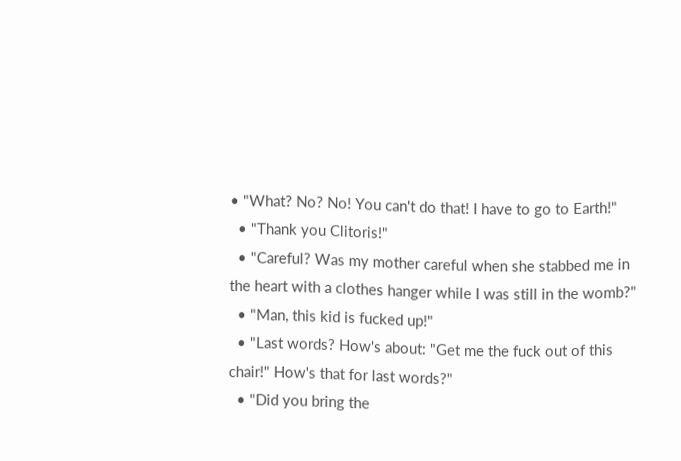• "What? No? No! You can't do that! I have to go to Earth!"
  • "Thank you Clitoris!"
  • "Careful? Was my mother careful when she stabbed me in the heart with a clothes hanger while I was still in the womb?"
  • "Man, this kid is fucked up!"
  • "Last words? How's about: "Get me the fuck out of this chair!" How's that for last words?"
  • "Did you bring the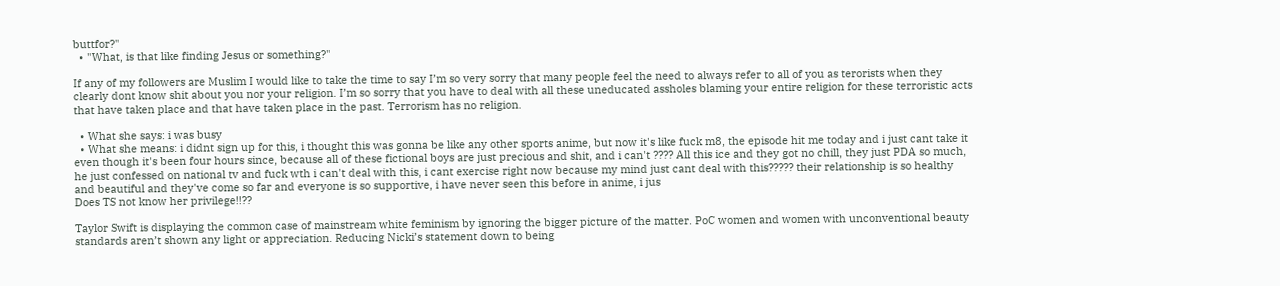buttfor?"
  • "What, is that like finding Jesus or something?"

If any of my followers are Muslim I would like to take the time to say I’m so very sorry that many people feel the need to always refer to all of you as terorists when they clearly dont know shit about you nor your religion. I’m so sorry that you have to deal with all these uneducated assholes blaming your entire religion for these terroristic acts that have taken place and that have taken place in the past. Terrorism has no religion.

  • What she says: i was busy
  • What she means: i didnt sign up for this, i thought this was gonna be like any other sports anime, but now it's like fuck m8, the episode hit me today and i just cant take it even though it's been four hours since, because all of these fictional boys are just precious and shit, and i can't ???? All this ice and they got no chill, they just PDA so much, he just confessed on national tv and fuck wth i can't deal with this, i cant exercise right now because my mind just cant deal with this????? their relationship is so healthy and beautiful and they've come so far and everyone is so supportive, i have never seen this before in anime, i jus
Does TS not know her privilege!!??

Taylor Swift is displaying the common case of mainstream white feminism by ignoring the bigger picture of the matter. PoC women and women with unconventional beauty standards aren’t shown any light or appreciation. Reducing Nicki’s statement down to being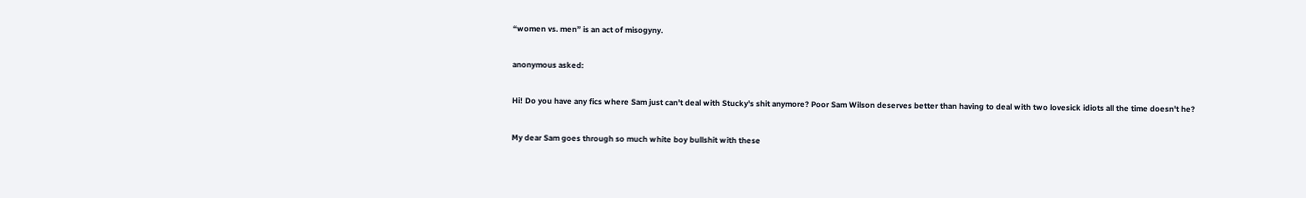“women vs. men” is an act of misogyny.

anonymous asked:

Hi! Do you have any fics where Sam just can't deal with Stucky's shit anymore? Poor Sam Wilson deserves better than having to deal with two lovesick idiots all the time doesn't he?

My dear Sam goes through so much white boy bullshit with these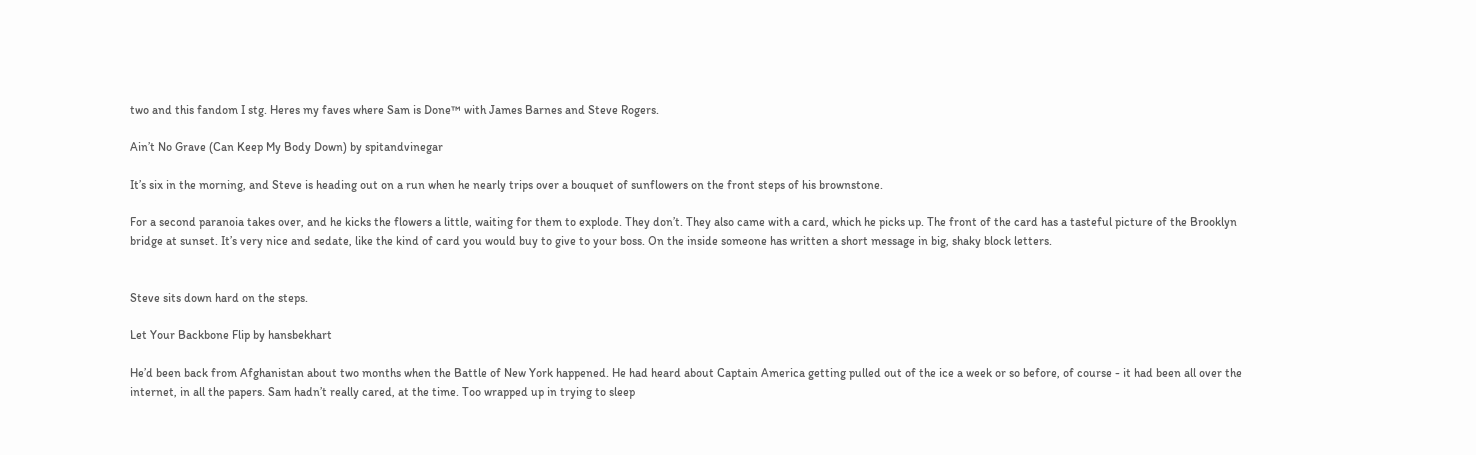two and this fandom I stg. Heres my faves where Sam is Done™ with James Barnes and Steve Rogers.

Ain’t No Grave (Can Keep My Body Down) by spitandvinegar

It’s six in the morning, and Steve is heading out on a run when he nearly trips over a bouquet of sunflowers on the front steps of his brownstone.

For a second paranoia takes over, and he kicks the flowers a little, waiting for them to explode. They don’t. They also came with a card, which he picks up. The front of the card has a tasteful picture of the Brooklyn bridge at sunset. It’s very nice and sedate, like the kind of card you would buy to give to your boss. On the inside someone has written a short message in big, shaky block letters.


Steve sits down hard on the steps.

Let Your Backbone Flip by hansbekhart

He’d been back from Afghanistan about two months when the Battle of New York happened. He had heard about Captain America getting pulled out of the ice a week or so before, of course - it had been all over the internet, in all the papers. Sam hadn’t really cared, at the time. Too wrapped up in trying to sleep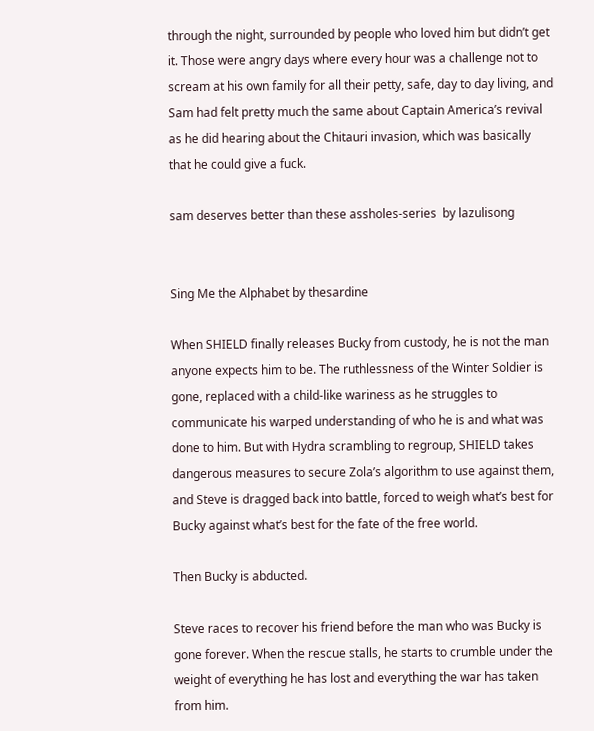through the night, surrounded by people who loved him but didn’t get it. Those were angry days where every hour was a challenge not to scream at his own family for all their petty, safe, day to day living, and Sam had felt pretty much the same about Captain America’s revival as he did hearing about the Chitauri invasion, which was basically that he could give a fuck.

sam deserves better than these assholes-series  by lazulisong


Sing Me the Alphabet by thesardine

When SHIELD finally releases Bucky from custody, he is not the man anyone expects him to be. The ruthlessness of the Winter Soldier is gone, replaced with a child-like wariness as he struggles to communicate his warped understanding of who he is and what was done to him. But with Hydra scrambling to regroup, SHIELD takes dangerous measures to secure Zola’s algorithm to use against them, and Steve is dragged back into battle, forced to weigh what’s best for Bucky against what’s best for the fate of the free world.

Then Bucky is abducted.

Steve races to recover his friend before the man who was Bucky is gone forever. When the rescue stalls, he starts to crumble under the weight of everything he has lost and everything the war has taken from him.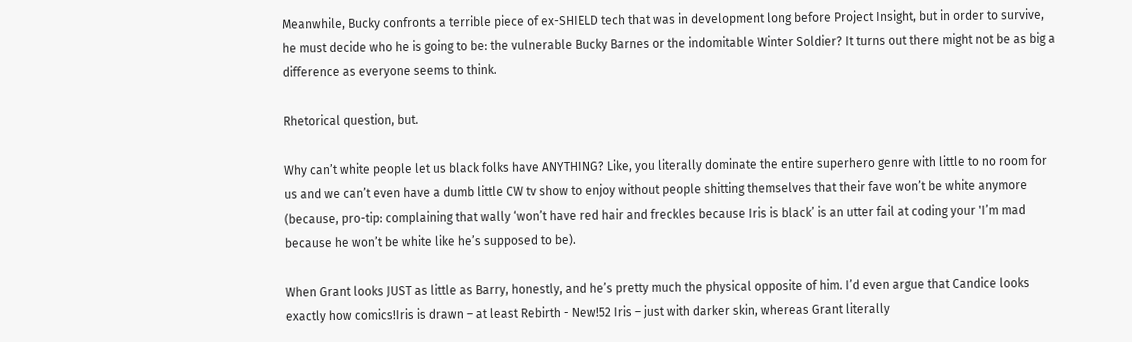Meanwhile, Bucky confronts a terrible piece of ex-SHIELD tech that was in development long before Project Insight, but in order to survive, he must decide who he is going to be: the vulnerable Bucky Barnes or the indomitable Winter Soldier? It turns out there might not be as big a difference as everyone seems to think.

Rhetorical question, but.

Why can’t white people let us black folks have ANYTHING? Like, you literally dominate the entire superhero genre with little to no room for us and we can’t even have a dumb little CW tv show to enjoy without people shitting themselves that their fave won’t be white anymore (because, pro-tip: complaining that wally ‘won’t have red hair and freckles because Iris is black’ is an utter fail at coding your 'I’m mad because he won’t be white like he’s supposed to be).

When Grant looks JUST as little as Barry, honestly, and he’s pretty much the physical opposite of him. I’d even argue that Candice looks exactly how comics!Iris is drawn – at least Rebirth - New!52 Iris – just with darker skin, whereas Grant literally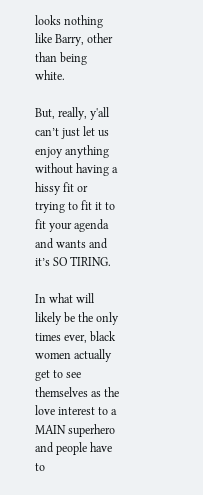looks nothing like Barry, other than being white.

But, really, y'all can’t just let us enjoy anything without having a hissy fit or trying to fit it to fit your agenda and wants and it’s SO TIRING.

In what will likely be the only times ever, black women actually get to see themselves as the love interest to a MAIN superhero and people have to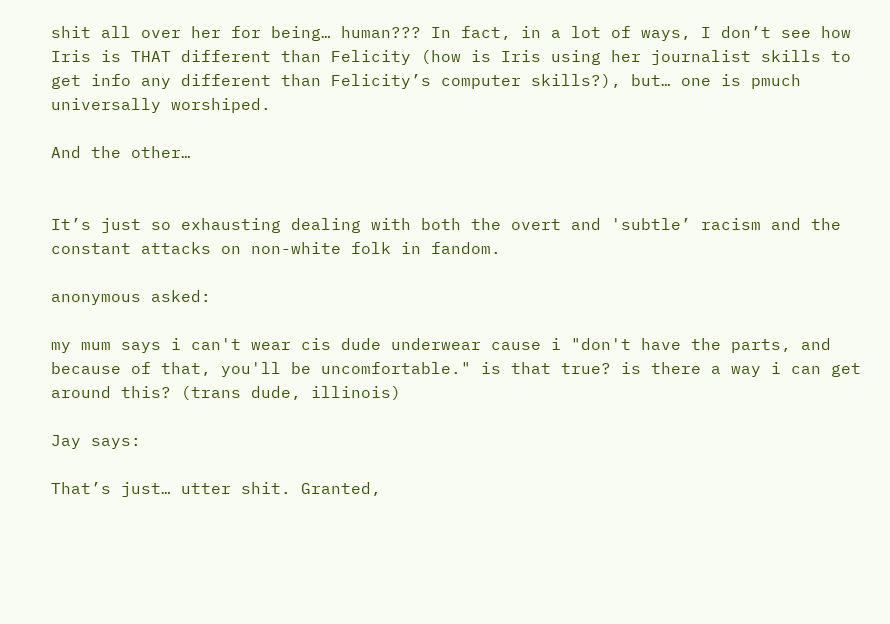shit all over her for being… human??? In fact, in a lot of ways, I don’t see how Iris is THAT different than Felicity (how is Iris using her journalist skills to get info any different than Felicity’s computer skills?), but… one is pmuch universally worshiped.

And the other…


It’s just so exhausting dealing with both the overt and 'subtle’ racism and the constant attacks on non-white folk in fandom.

anonymous asked:

my mum says i can't wear cis dude underwear cause i "don't have the parts, and because of that, you'll be uncomfortable." is that true? is there a way i can get around this? (trans dude, illinois)

Jay says:

That’s just… utter shit. Granted,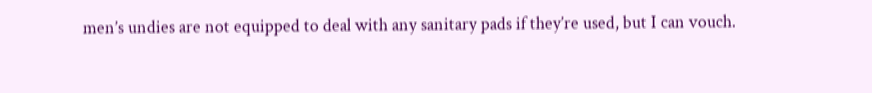men’s undies are not equipped to deal with any sanitary pads if they’re used, but I can vouch.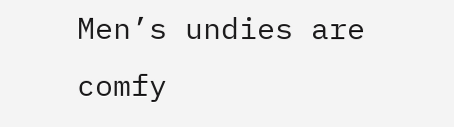Men’s undies are comfy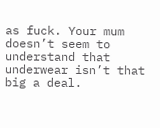as fuck. Your mum doesn’t seem to understand that underwear isn’t that big a deal.